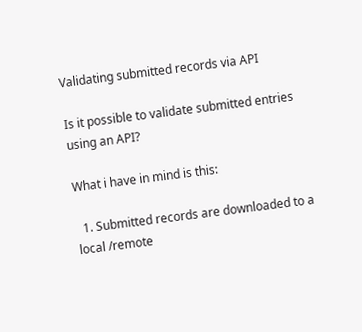Validating submitted records via API

Is it possible to validate submitted entries using an API?

What i have in mind is this:

  1. Submitted records are downloaded to a local /remote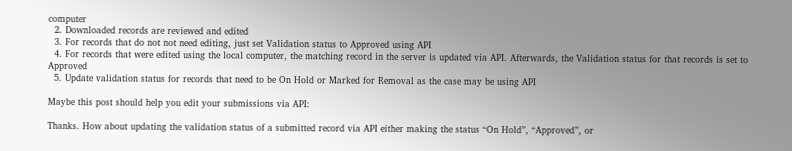computer
  2. Downloaded records are reviewed and edited
  3. For records that do not not need editing, just set Validation status to Approved using API
  4. For records that were edited using the local computer, the matching record in the server is updated via API. Afterwards, the Validation status for that records is set to Approved
  5. Update validation status for records that need to be On Hold or Marked for Removal as the case may be using API

Maybe this post should help you edit your submissions via API:

Thanks. How about updating the validation status of a submitted record via API either making the status “On Hold”, “Approved”, or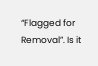“Flagged for Removal”. Is it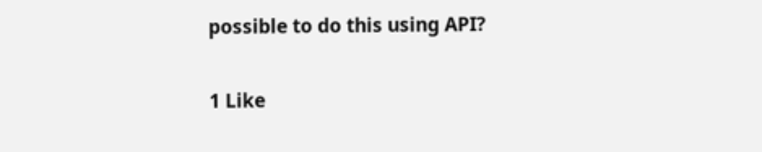possible to do this using API?

1 Like